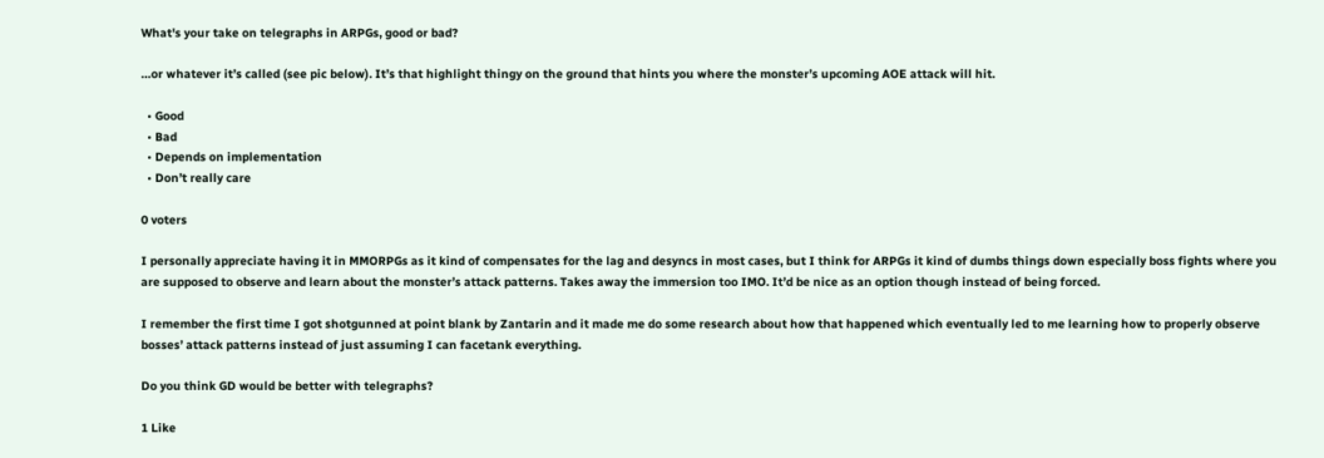What's your take on telegraphs in ARPGs, good or bad?

…or whatever it’s called (see pic below). It’s that highlight thingy on the ground that hints you where the monster’s upcoming AOE attack will hit.

  • Good
  • Bad
  • Depends on implementation
  • Don’t really care

0 voters

I personally appreciate having it in MMORPGs as it kind of compensates for the lag and desyncs in most cases, but I think for ARPGs it kind of dumbs things down especially boss fights where you are supposed to observe and learn about the monster’s attack patterns. Takes away the immersion too IMO. It’d be nice as an option though instead of being forced.

I remember the first time I got shotgunned at point blank by Zantarin and it made me do some research about how that happened which eventually led to me learning how to properly observe bosses’ attack patterns instead of just assuming I can facetank everything.

Do you think GD would be better with telegraphs?

1 Like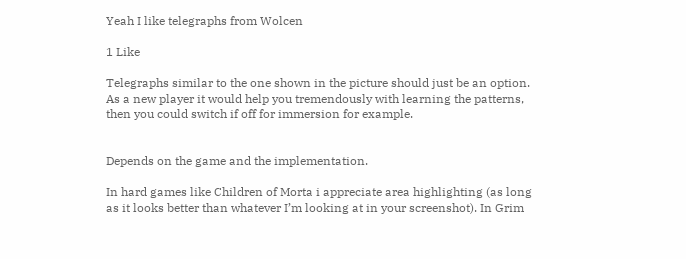Yeah I like telegraphs from Wolcen

1 Like

Telegraphs similar to the one shown in the picture should just be an option.
As a new player it would help you tremendously with learning the patterns,
then you could switch if off for immersion for example.


Depends on the game and the implementation.

In hard games like Children of Morta i appreciate area highlighting (as long as it looks better than whatever I’m looking at in your screenshot). In Grim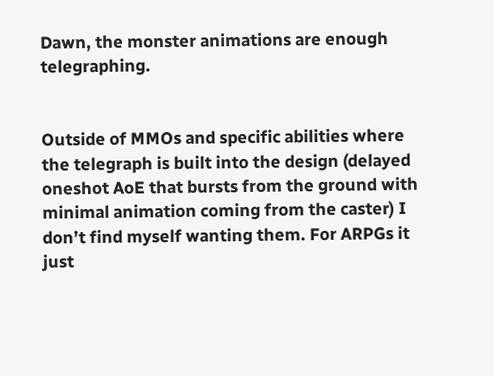Dawn, the monster animations are enough telegraphing.


Outside of MMOs and specific abilities where the telegraph is built into the design (delayed oneshot AoE that bursts from the ground with minimal animation coming from the caster) I don’t find myself wanting them. For ARPGs it just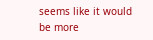seems like it would be more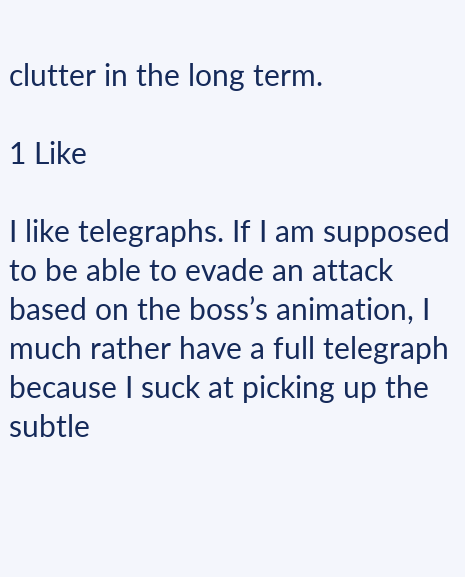clutter in the long term.

1 Like

I like telegraphs. If I am supposed to be able to evade an attack based on the boss’s animation, I much rather have a full telegraph because I suck at picking up the subtle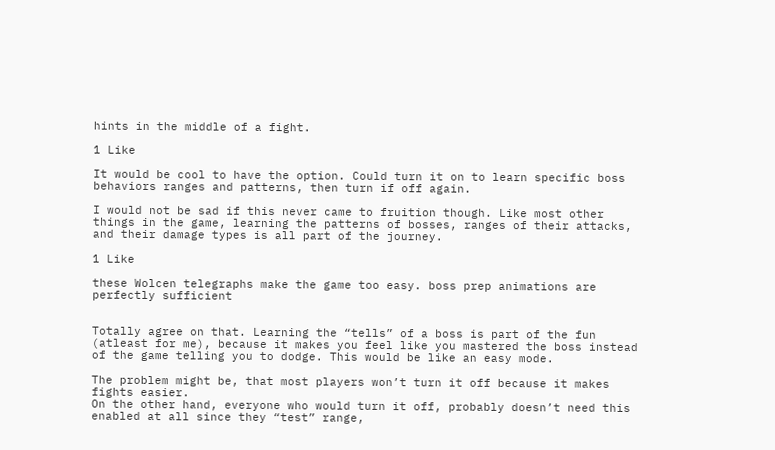hints in the middle of a fight.

1 Like

It would be cool to have the option. Could turn it on to learn specific boss behaviors ranges and patterns, then turn if off again.

I would not be sad if this never came to fruition though. Like most other things in the game, learning the patterns of bosses, ranges of their attacks, and their damage types is all part of the journey.

1 Like

these Wolcen telegraphs make the game too easy. boss prep animations are perfectly sufficient


Totally agree on that. Learning the “tells” of a boss is part of the fun (atleast for me), because it makes you feel like you mastered the boss instead of the game telling you to dodge. This would be like an easy mode.

The problem might be, that most players won’t turn it off because it makes fights easier.
On the other hand, everyone who would turn it off, probably doesn’t need this enabled at all since they “test” range,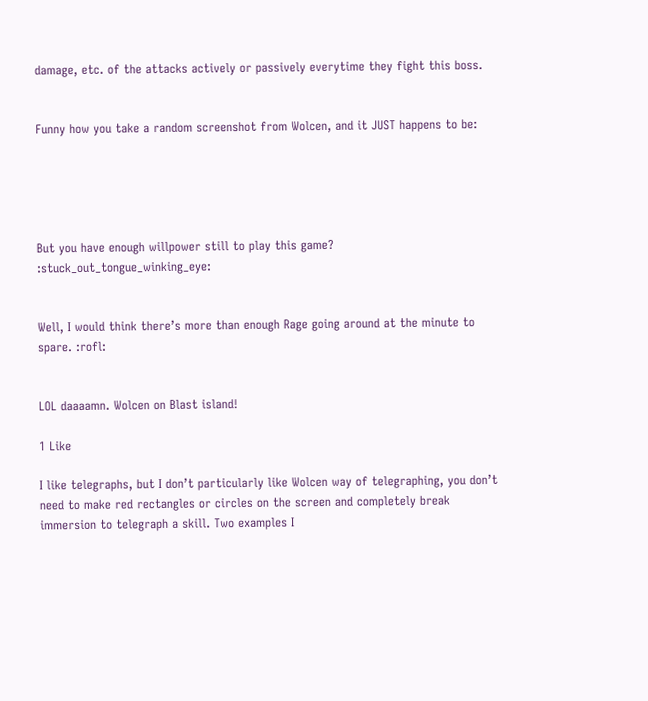damage, etc. of the attacks actively or passively everytime they fight this boss.


Funny how you take a random screenshot from Wolcen, and it JUST happens to be:





But you have enough willpower still to play this game? :stuck_out_tongue_winking_eye:


Well, I would think there’s more than enough Rage going around at the minute to spare. :rofl:


LOL daaaamn. Wolcen on Blast island!

1 Like

I like telegraphs, but I don’t particularly like Wolcen way of telegraphing, you don’t need to make red rectangles or circles on the screen and completely break immersion to telegraph a skill. Two examples I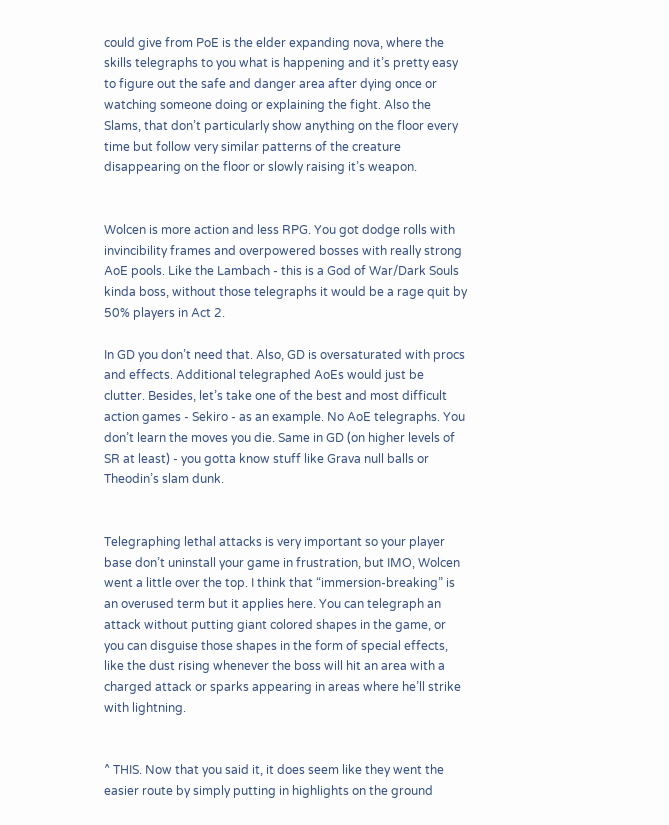could give from PoE is the elder expanding nova, where the skills telegraphs to you what is happening and it’s pretty easy to figure out the safe and danger area after dying once or watching someone doing or explaining the fight. Also the Slams, that don’t particularly show anything on the floor every time but follow very similar patterns of the creature disappearing on the floor or slowly raising it’s weapon.


Wolcen is more action and less RPG. You got dodge rolls with invincibility frames and overpowered bosses with really strong AoE pools. Like the Lambach - this is a God of War/Dark Souls kinda boss, without those telegraphs it would be a rage quit by 50% players in Act 2.

In GD you don’t need that. Also, GD is oversaturated with procs and effects. Additional telegraphed AoEs would just be clutter. Besides, let’s take one of the best and most difficult action games - Sekiro - as an example. No AoE telegraphs. You don’t learn the moves you die. Same in GD (on higher levels of SR at least) - you gotta know stuff like Grava null balls or Theodin’s slam dunk.


Telegraphing lethal attacks is very important so your player base don’t uninstall your game in frustration, but IMO, Wolcen went a little over the top. I think that “immersion-breaking” is an overused term but it applies here. You can telegraph an attack without putting giant colored shapes in the game, or you can disguise those shapes in the form of special effects, like the dust rising whenever the boss will hit an area with a charged attack or sparks appearing in areas where he’ll strike with lightning.


^ THIS. Now that you said it, it does seem like they went the easier route by simply putting in highlights on the ground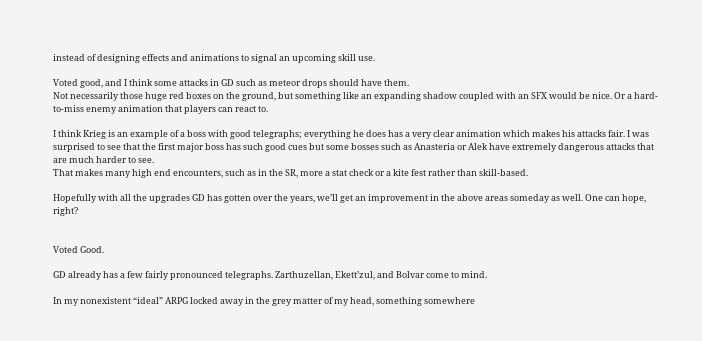instead of designing effects and animations to signal an upcoming skill use.

Voted good, and I think some attacks in GD such as meteor drops should have them.
Not necessarily those huge red boxes on the ground, but something like an expanding shadow coupled with an SFX would be nice. Or a hard-to-miss enemy animation that players can react to.

I think Krieg is an example of a boss with good telegraphs; everything he does has a very clear animation which makes his attacks fair. I was surprised to see that the first major boss has such good cues but some bosses such as Anasteria or Alek have extremely dangerous attacks that are much harder to see.
That makes many high end encounters, such as in the SR, more a stat check or a kite fest rather than skill-based.

Hopefully with all the upgrades GD has gotten over the years, we’ll get an improvement in the above areas someday as well. One can hope, right?


Voted Good.

GD already has a few fairly pronounced telegraphs. Zarthuzellan, Ekett’zul, and Bolvar come to mind.

In my nonexistent “ideal” ARPG locked away in the grey matter of my head, something somewhere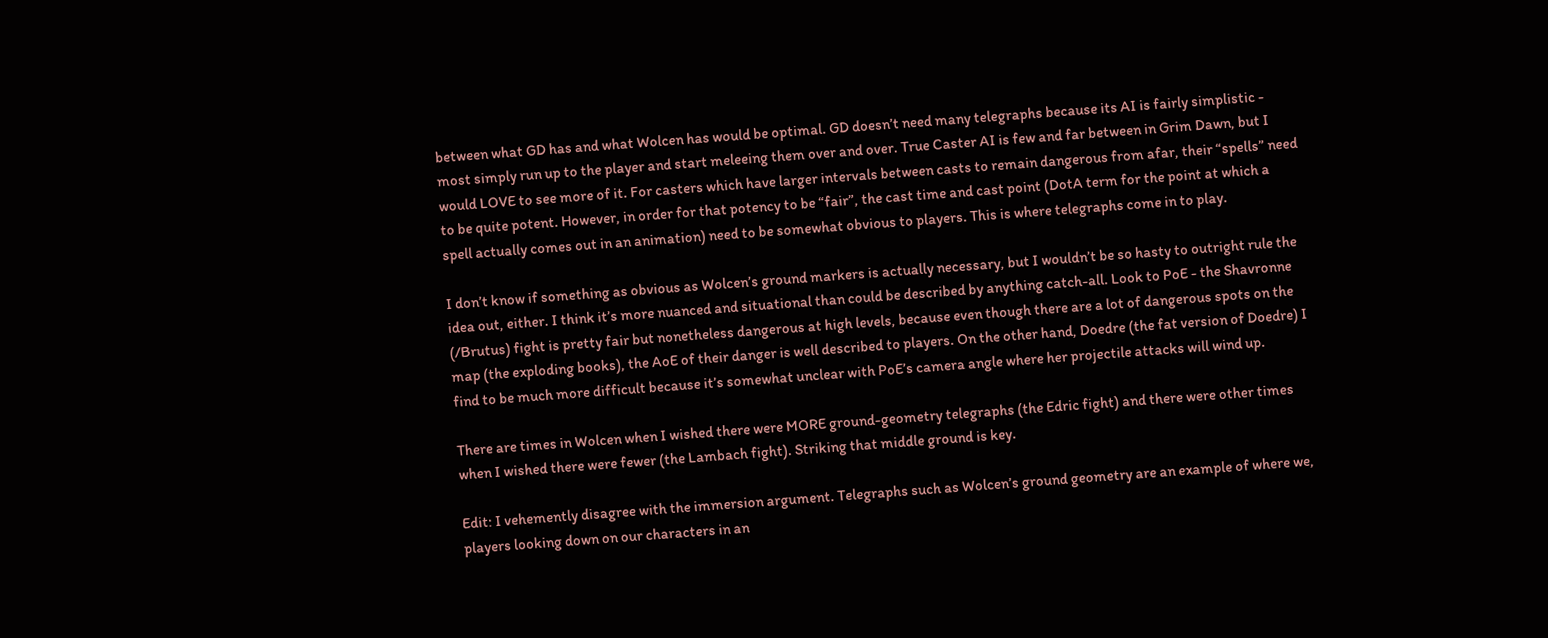between what GD has and what Wolcen has would be optimal. GD doesn’t need many telegraphs because its AI is fairly simplistic - most simply run up to the player and start meleeing them over and over. True Caster AI is few and far between in Grim Dawn, but I would LOVE to see more of it. For casters which have larger intervals between casts to remain dangerous from afar, their “spells” need to be quite potent. However, in order for that potency to be “fair”, the cast time and cast point (DotA term for the point at which a spell actually comes out in an animation) need to be somewhat obvious to players. This is where telegraphs come in to play.

I don’t know if something as obvious as Wolcen’s ground markers is actually necessary, but I wouldn’t be so hasty to outright rule the idea out, either. I think it’s more nuanced and situational than could be described by anything catch-all. Look to PoE - the Shavronne (/Brutus) fight is pretty fair but nonetheless dangerous at high levels, because even though there are a lot of dangerous spots on the map (the exploding books), the AoE of their danger is well described to players. On the other hand, Doedre (the fat version of Doedre) I find to be much more difficult because it’s somewhat unclear with PoE’s camera angle where her projectile attacks will wind up.

There are times in Wolcen when I wished there were MORE ground-geometry telegraphs (the Edric fight) and there were other times when I wished there were fewer (the Lambach fight). Striking that middle ground is key.

Edit: I vehemently disagree with the immersion argument. Telegraphs such as Wolcen’s ground geometry are an example of where we, players looking down on our characters in an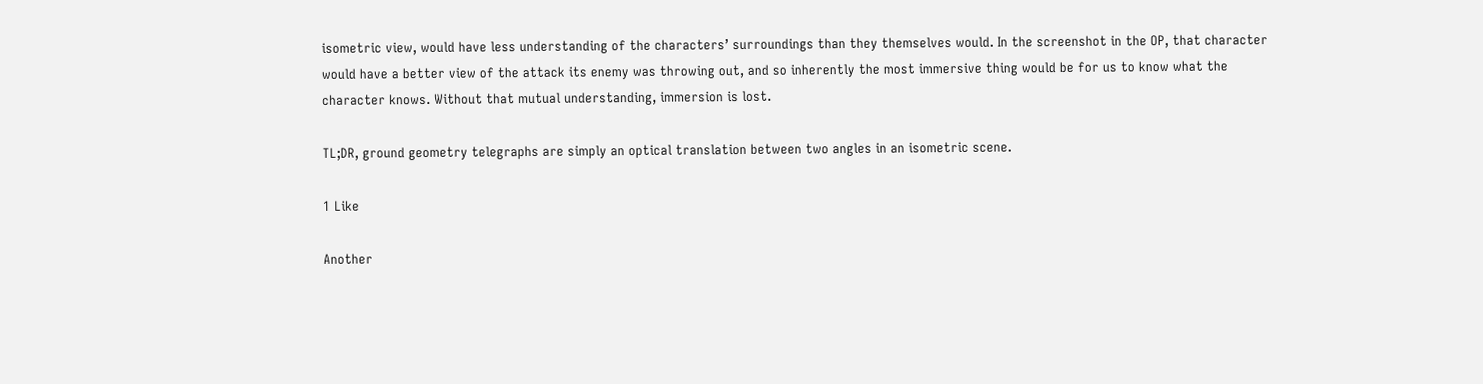isometric view, would have less understanding of the characters’ surroundings than they themselves would. In the screenshot in the OP, that character would have a better view of the attack its enemy was throwing out, and so inherently the most immersive thing would be for us to know what the character knows. Without that mutual understanding, immersion is lost.

TL;DR, ground geometry telegraphs are simply an optical translation between two angles in an isometric scene.

1 Like

Another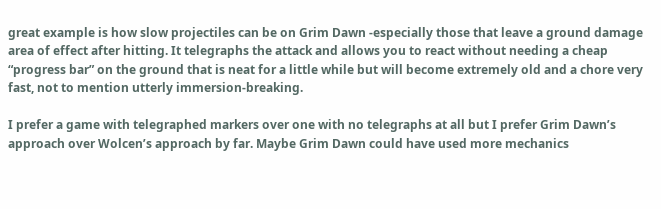great example is how slow projectiles can be on Grim Dawn -especially those that leave a ground damage area of effect after hitting. It telegraphs the attack and allows you to react without needing a cheap “progress bar” on the ground that is neat for a little while but will become extremely old and a chore very fast, not to mention utterly immersion-breaking.

I prefer a game with telegraphed markers over one with no telegraphs at all but I prefer Grim Dawn’s approach over Wolcen’s approach by far. Maybe Grim Dawn could have used more mechanics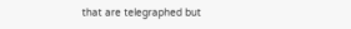that are telegraphed but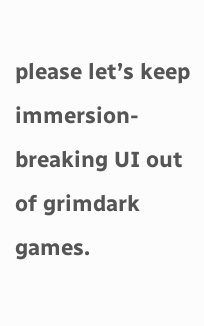please let’s keep immersion-breaking UI out of grimdark games.